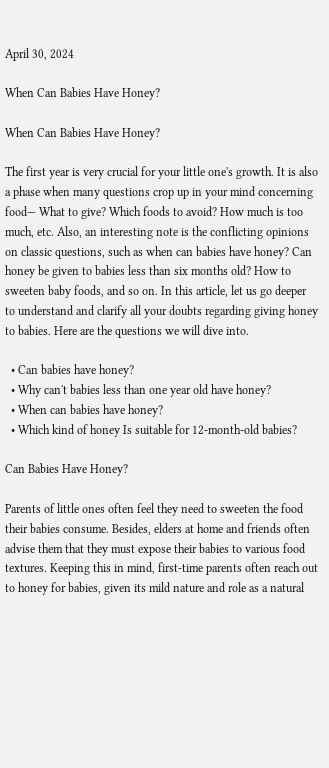April 30, 2024

When Can Babies Have Honey?

When Can Babies Have Honey?

The first year is very crucial for your little one's growth. It is also a phase when many questions crop up in your mind concerning food— What to give? Which foods to avoid? How much is too much, etc. Also, an interesting note is the conflicting opinions on classic questions, such as when can babies have honey? Can honey be given to babies less than six months old? How to sweeten baby foods, and so on. In this article, let us go deeper to understand and clarify all your doubts regarding giving honey to babies. Here are the questions we will dive into.

  • Can babies have honey?
  • Why can't babies less than one year old have honey?
  • When can babies have honey?
  • Which kind of honey Is suitable for 12-month-old babies?

Can Babies Have Honey?

Parents of little ones often feel they need to sweeten the food their babies consume. Besides, elders at home and friends often advise them that they must expose their babies to various food textures. Keeping this in mind, first-time parents often reach out to honey for babies, given its mild nature and role as a natural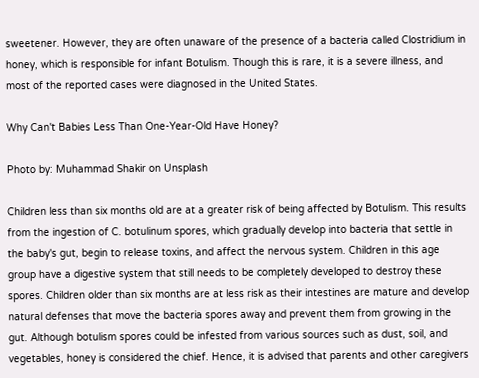sweetener. However, they are often unaware of the presence of a bacteria called Clostridium in honey, which is responsible for infant Botulism. Though this is rare, it is a severe illness, and most of the reported cases were diagnosed in the United States.

Why Can't Babies Less Than One-Year-Old Have Honey?

Photo by: Muhammad Shakir on Unsplash

Children less than six months old are at a greater risk of being affected by Botulism. This results from the ingestion of C. botulinum spores, which gradually develop into bacteria that settle in the baby's gut, begin to release toxins, and affect the nervous system. Children in this age group have a digestive system that still needs to be completely developed to destroy these spores. Children older than six months are at less risk as their intestines are mature and develop natural defenses that move the bacteria spores away and prevent them from growing in the gut. Although botulism spores could be infested from various sources such as dust, soil, and vegetables, honey is considered the chief. Hence, it is advised that parents and other caregivers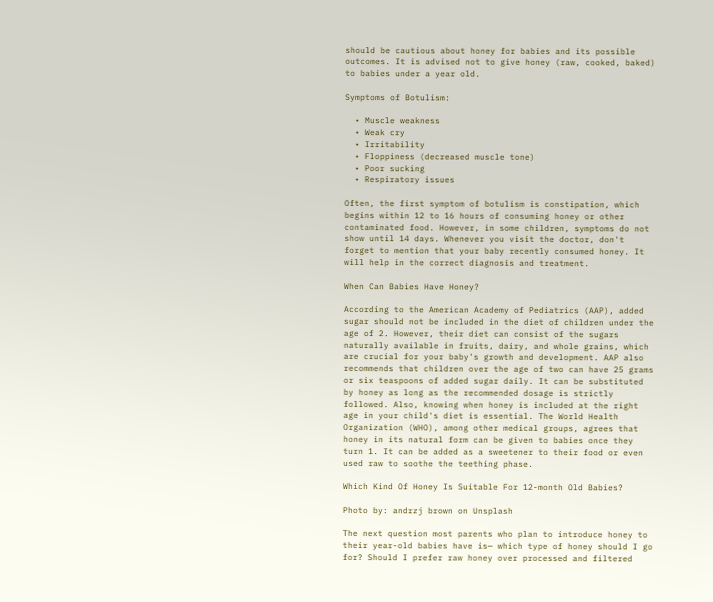should be cautious about honey for babies and its possible outcomes. It is advised not to give honey (raw, cooked, baked) to babies under a year old.

Symptoms of Botulism:

  • Muscle weakness
  • Weak cry
  • Irritability
  • Floppiness (decreased muscle tone)
  • Poor sucking
  • Respiratory issues

Often, the first symptom of botulism is constipation, which begins within 12 to 16 hours of consuming honey or other contaminated food. However, in some children, symptoms do not show until 14 days. Whenever you visit the doctor, don't forget to mention that your baby recently consumed honey. It will help in the correct diagnosis and treatment.

When Can Babies Have Honey?

According to the American Academy of Pediatrics (AAP), added sugar should not be included in the diet of children under the age of 2. However, their diet can consist of the sugars naturally available in fruits, dairy, and whole grains, which are crucial for your baby's growth and development. AAP also recommends that children over the age of two can have 25 grams or six teaspoons of added sugar daily. It can be substituted by honey as long as the recommended dosage is strictly followed. Also, knowing when honey is included at the right age in your child's diet is essential. The World Health Organization (WHO), among other medical groups, agrees that honey in its natural form can be given to babies once they turn 1. It can be added as a sweetener to their food or even used raw to soothe the teething phase.

Which Kind Of Honey Is Suitable For 12-month Old Babies?

Photo by: andrzj brown on Unsplash

The next question most parents who plan to introduce honey to their year-old babies have is— which type of honey should I go for? Should I prefer raw honey over processed and filtered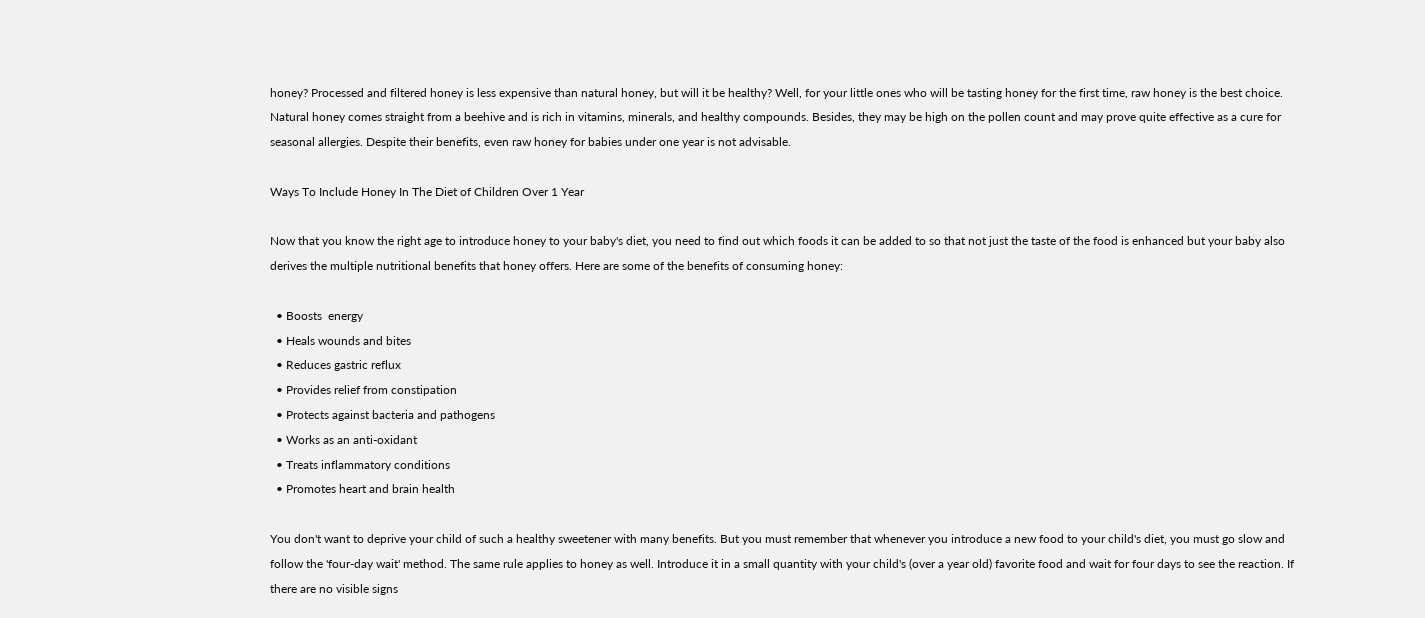honey? Processed and filtered honey is less expensive than natural honey, but will it be healthy? Well, for your little ones who will be tasting honey for the first time, raw honey is the best choice. Natural honey comes straight from a beehive and is rich in vitamins, minerals, and healthy compounds. Besides, they may be high on the pollen count and may prove quite effective as a cure for seasonal allergies. Despite their benefits, even raw honey for babies under one year is not advisable.

Ways To Include Honey In The Diet of Children Over 1 Year

Now that you know the right age to introduce honey to your baby's diet, you need to find out which foods it can be added to so that not just the taste of the food is enhanced but your baby also derives the multiple nutritional benefits that honey offers. Here are some of the benefits of consuming honey:

  • Boosts  energy
  • Heals wounds and bites
  • Reduces gastric reflux
  • Provides relief from constipation
  • Protects against bacteria and pathogens
  • Works as an anti-oxidant
  • Treats inflammatory conditions
  • Promotes heart and brain health

You don't want to deprive your child of such a healthy sweetener with many benefits. But you must remember that whenever you introduce a new food to your child's diet, you must go slow and follow the 'four-day wait' method. The same rule applies to honey as well. Introduce it in a small quantity with your child's (over a year old) favorite food and wait for four days to see the reaction. If there are no visible signs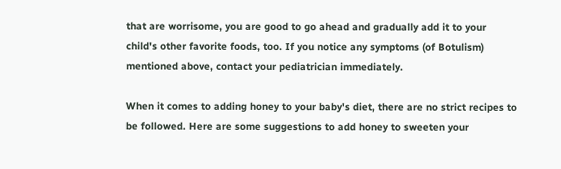that are worrisome, you are good to go ahead and gradually add it to your child's other favorite foods, too. If you notice any symptoms (of Botulism) mentioned above, contact your pediatrician immediately.

When it comes to adding honey to your baby's diet, there are no strict recipes to be followed. Here are some suggestions to add honey to sweeten your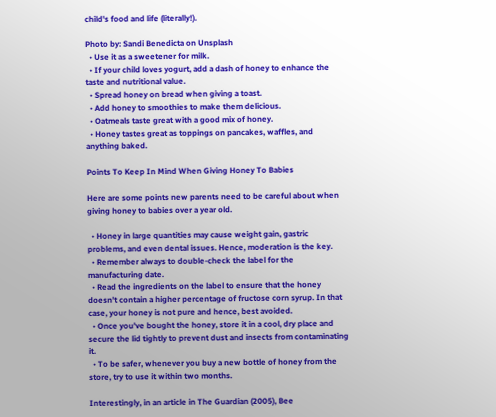child's food and life (literally!).

Photo by: Sandi Benedicta on Unsplash
  • Use it as a sweetener for milk.
  • If your child loves yogurt, add a dash of honey to enhance the taste and nutritional value.
  • Spread honey on bread when giving a toast.
  • Add honey to smoothies to make them delicious.
  • Oatmeals taste great with a good mix of honey.
  • Honey tastes great as toppings on pancakes, waffles, and anything baked.

Points To Keep In Mind When Giving Honey To Babies

Here are some points new parents need to be careful about when giving honey to babies over a year old.

  • Honey in large quantities may cause weight gain, gastric problems, and even dental issues. Hence, moderation is the key.
  • Remember always to double-check the label for the manufacturing date.
  • Read the ingredients on the label to ensure that the honey doesn't contain a higher percentage of fructose corn syrup. In that case, your honey is not pure and hence, best avoided.
  • Once you've bought the honey, store it in a cool, dry place and secure the lid tightly to prevent dust and insects from contaminating it.
  • To be safer, whenever you buy a new bottle of honey from the store, try to use it within two months.

Interestingly, in an article in The Guardian (2005), Bee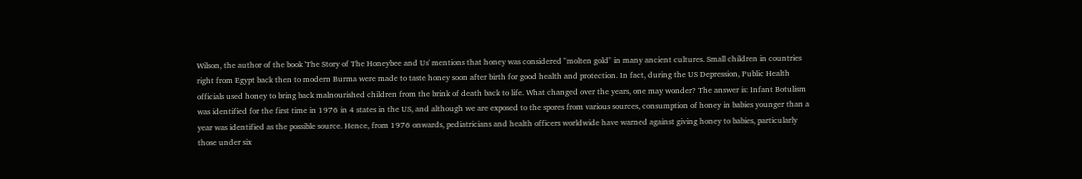Wilson, the author of the book 'The Story of The Honeybee and Us' mentions that honey was considered "molten gold" in many ancient cultures. Small children in countries right from Egypt back then to modern Burma were made to taste honey soon after birth for good health and protection. In fact, during the US Depression, Public Health officials used honey to bring back malnourished children from the brink of death back to life. What changed over the years, one may wonder? The answer is: Infant Botulism was identified for the first time in 1976 in 4 states in the US, and although we are exposed to the spores from various sources, consumption of honey in babies younger than a year was identified as the possible source. Hence, from 1976 onwards, pediatricians and health officers worldwide have warned against giving honey to babies, particularly those under six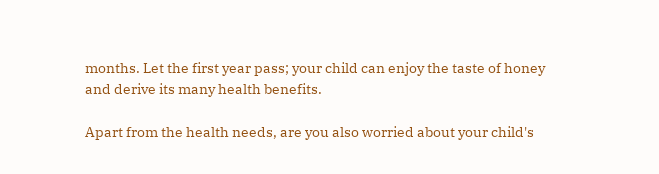months. Let the first year pass; your child can enjoy the taste of honey and derive its many health benefits.

Apart from the health needs, are you also worried about your child's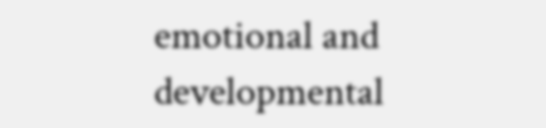emotional and developmental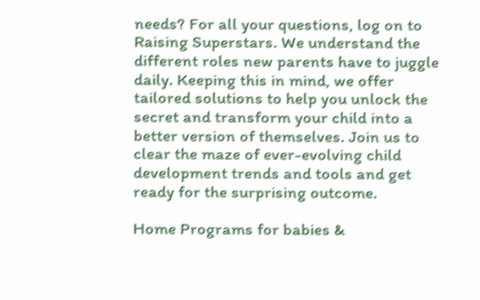needs? For all your questions, log on to Raising Superstars. We understand the different roles new parents have to juggle daily. Keeping this in mind, we offer tailored solutions to help you unlock the secret and transform your child into a better version of themselves. Join us to clear the maze of ever-evolving child development trends and tools and get ready for the surprising outcome.

Home Programs for babies &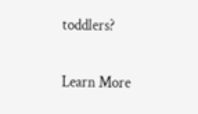toddlers?

Learn More